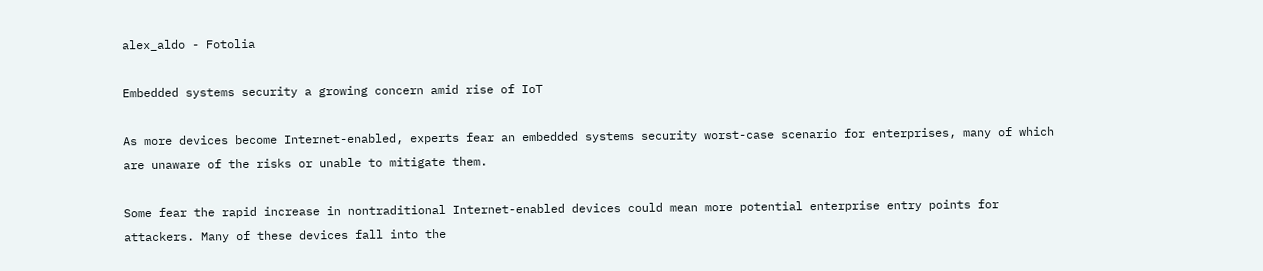alex_aldo - Fotolia

Embedded systems security a growing concern amid rise of IoT

As more devices become Internet-enabled, experts fear an embedded systems security worst-case scenario for enterprises, many of which are unaware of the risks or unable to mitigate them.

Some fear the rapid increase in nontraditional Internet-enabled devices could mean more potential enterprise entry points for attackers. Many of these devices fall into the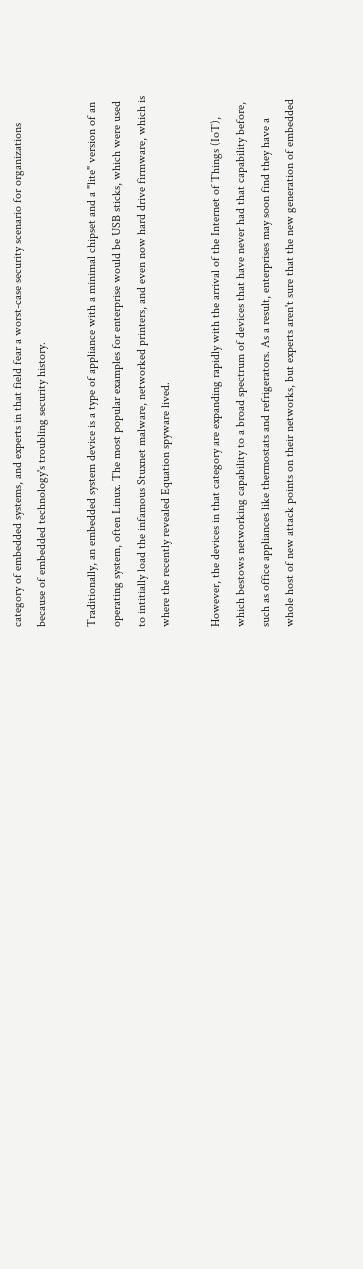category of embedded systems, and experts in that field fear a worst-case security scenario for organizations because of embedded technology's troubling security history.

Traditionally, an embedded system device is a type of appliance with a minimal chipset and a "lite" version of an operating system, often Linux. The most popular examples for enterprise would be USB sticks, which were used to intitially load the infamous Stuxnet malware, networked printers, and even now hard drive firmware, which is where the recently revealed Equation spyware lived.

However, the devices in that category are expanding rapidly with the arrival of the Internet of Things (IoT), which bestows networking capability to a broad spectrum of devices that have never had that capability before, such as office appliances like thermostats and refrigerators. As a result, enterprises may soon find they have a whole host of new attack points on their networks, but experts aren't sure that the new generation of embedded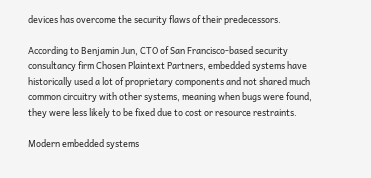devices has overcome the security flaws of their predecessors.

According to Benjamin Jun, CTO of San Francisco-based security consultancy firm Chosen Plaintext Partners, embedded systems have historically used a lot of proprietary components and not shared much common circuitry with other systems, meaning when bugs were found, they were less likely to be fixed due to cost or resource restraints.

Modern embedded systems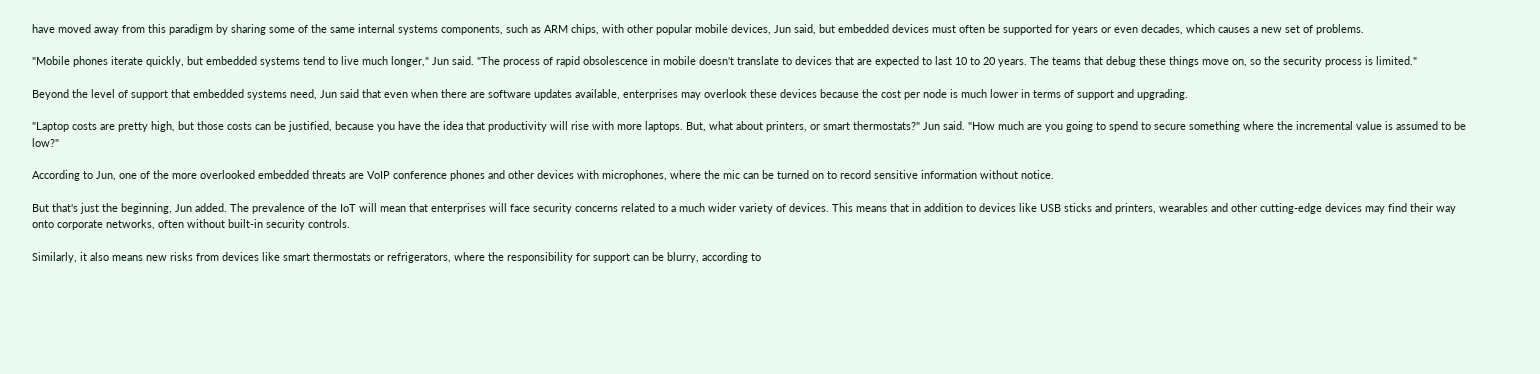have moved away from this paradigm by sharing some of the same internal systems components, such as ARM chips, with other popular mobile devices, Jun said, but embedded devices must often be supported for years or even decades, which causes a new set of problems.

"Mobile phones iterate quickly, but embedded systems tend to live much longer," Jun said. "The process of rapid obsolescence in mobile doesn't translate to devices that are expected to last 10 to 20 years. The teams that debug these things move on, so the security process is limited."

Beyond the level of support that embedded systems need, Jun said that even when there are software updates available, enterprises may overlook these devices because the cost per node is much lower in terms of support and upgrading.

"Laptop costs are pretty high, but those costs can be justified, because you have the idea that productivity will rise with more laptops. But, what about printers, or smart thermostats?" Jun said. "How much are you going to spend to secure something where the incremental value is assumed to be low?"

According to Jun, one of the more overlooked embedded threats are VoIP conference phones and other devices with microphones, where the mic can be turned on to record sensitive information without notice.

But that's just the beginning, Jun added. The prevalence of the IoT will mean that enterprises will face security concerns related to a much wider variety of devices. This means that in addition to devices like USB sticks and printers, wearables and other cutting-edge devices may find their way onto corporate networks, often without built-in security controls.

Similarly, it also means new risks from devices like smart thermostats or refrigerators, where the responsibility for support can be blurry, according to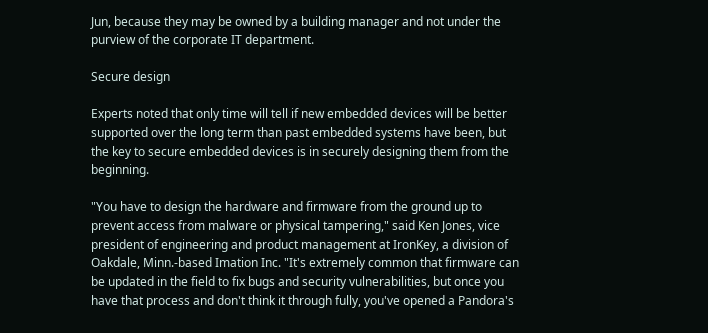Jun, because they may be owned by a building manager and not under the purview of the corporate IT department.

Secure design

Experts noted that only time will tell if new embedded devices will be better supported over the long term than past embedded systems have been, but the key to secure embedded devices is in securely designing them from the beginning.

"You have to design the hardware and firmware from the ground up to prevent access from malware or physical tampering," said Ken Jones, vice president of engineering and product management at IronKey, a division of Oakdale, Minn.-based Imation Inc. "It's extremely common that firmware can be updated in the field to fix bugs and security vulnerabilities, but once you have that process and don't think it through fully, you've opened a Pandora's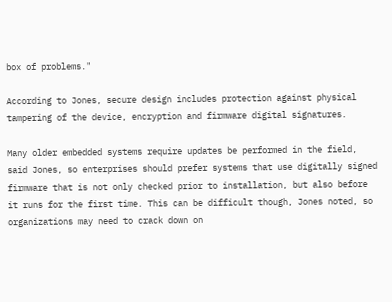box of problems."

According to Jones, secure design includes protection against physical tampering of the device, encryption and firmware digital signatures.

Many older embedded systems require updates be performed in the field, said Jones, so enterprises should prefer systems that use digitally signed firmware that is not only checked prior to installation, but also before it runs for the first time. This can be difficult though, Jones noted, so organizations may need to crack down on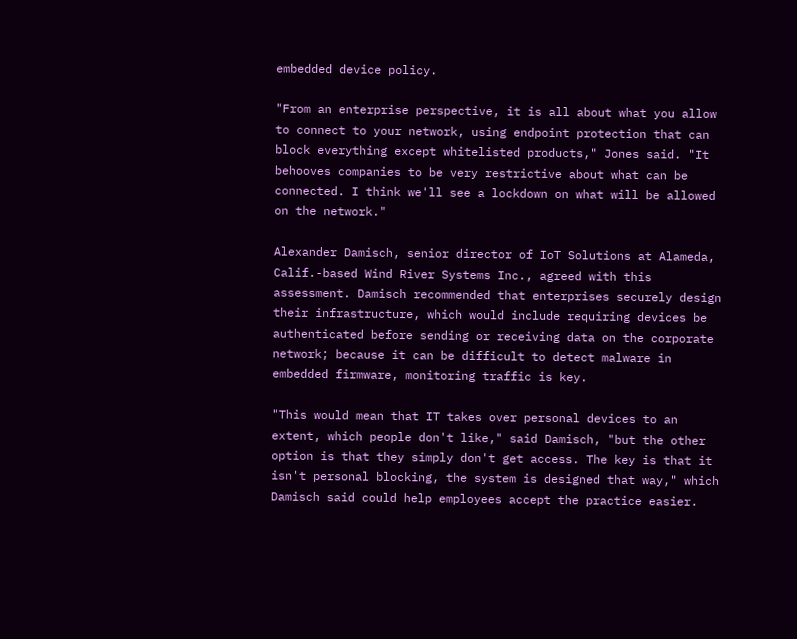embedded device policy.

"From an enterprise perspective, it is all about what you allow to connect to your network, using endpoint protection that can block everything except whitelisted products," Jones said. "It behooves companies to be very restrictive about what can be connected. I think we'll see a lockdown on what will be allowed on the network."

Alexander Damisch, senior director of IoT Solutions at Alameda, Calif.-based Wind River Systems Inc., agreed with this assessment. Damisch recommended that enterprises securely design their infrastructure, which would include requiring devices be authenticated before sending or receiving data on the corporate network; because it can be difficult to detect malware in embedded firmware, monitoring traffic is key.

"This would mean that IT takes over personal devices to an extent, which people don't like," said Damisch, "but the other option is that they simply don't get access. The key is that it isn't personal blocking, the system is designed that way," which Damisch said could help employees accept the practice easier.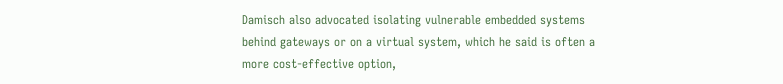Damisch also advocated isolating vulnerable embedded systems behind gateways or on a virtual system, which he said is often a more cost-effective option,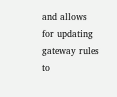and allows for updating gateway rules to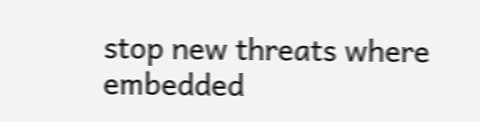stop new threats where embedded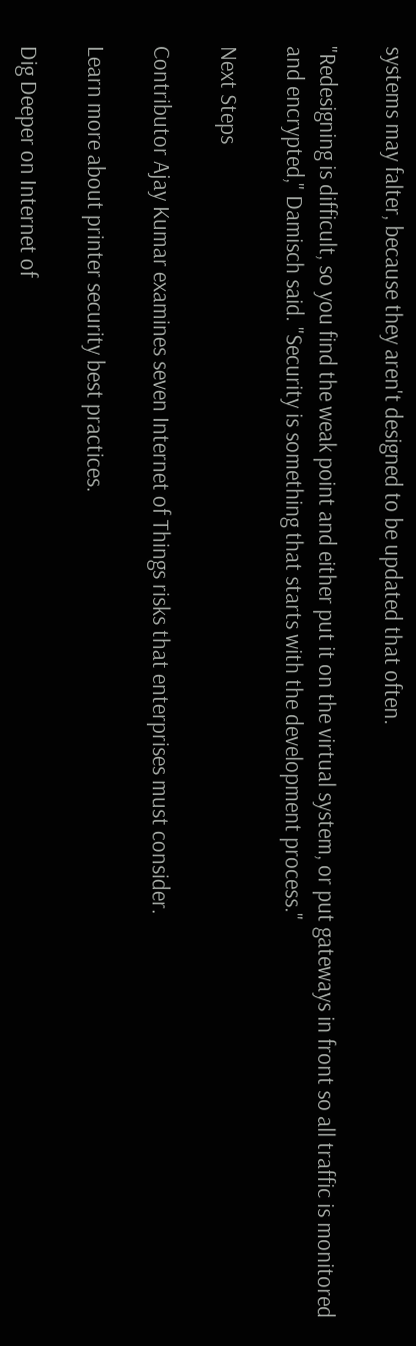systems may falter, because they aren't designed to be updated that often.

"Redesigning is difficult, so you find the weak point and either put it on the virtual system, or put gateways in front so all traffic is monitored and encrypted," Damisch said. "Security is something that starts with the development process."

Next Steps

Contributor Ajay Kumar examines seven Internet of Things risks that enterprises must consider.

Learn more about printer security best practices.

Dig Deeper on Internet of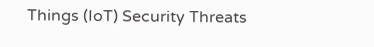Things (IoT) Security Threats